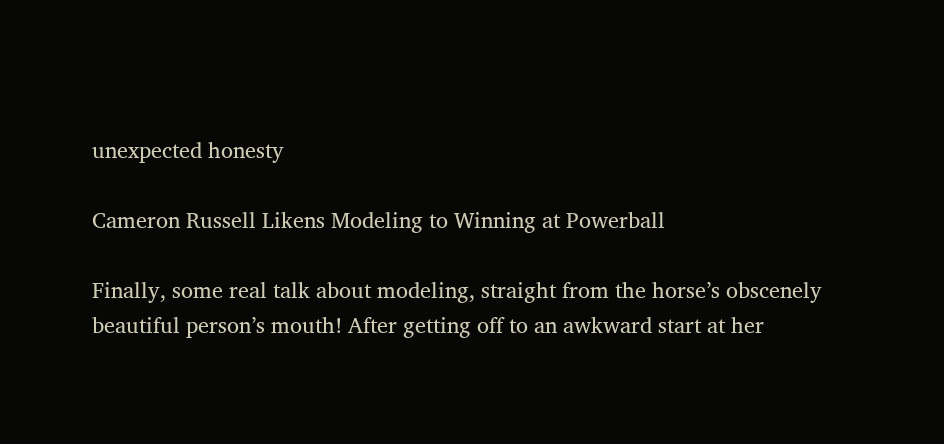unexpected honesty

Cameron Russell Likens Modeling to Winning at Powerball

Finally, some real talk about modeling, straight from the horse’s obscenely beautiful person’s mouth! After getting off to an awkward start at her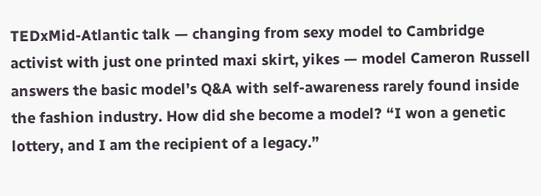TEDxMid-Atlantic talk — changing from sexy model to Cambridge activist with just one printed maxi skirt, yikes — model Cameron Russell answers the basic model’s Q&A with self-awareness rarely found inside the fashion industry. How did she become a model? “I won a genetic lottery, and I am the recipient of a legacy.”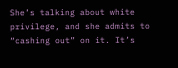She’s talking about white privilege, and she admits to “cashing out” on it. It’s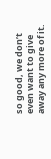so good, we don’t even want to give away any more of it.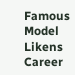Famous Model Likens Career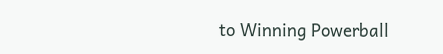to Winning Powerball